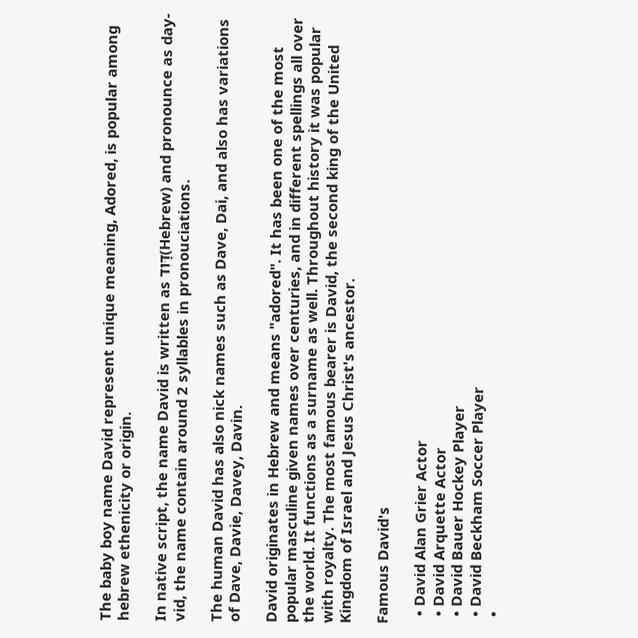The baby boy name David represent unique meaning, Adored, is popular among hebrew ethenicity or origin.

In native script, the name David is written as דָּוִד(Hebrew) and pronounce as day-vid, the name contain around 2 syllables in pronouciations.

The human David has also nick names such as Dave, Dai, and also has variations of Dave, Davie, Davey, Davin.

David originates in Hebrew and means "adored". It has been one of the most popular masculine given names over centuries, and in different spellings all over the world. It functions as a surname as well. Throughout history it was popular with royalty. The most famous bearer is David, the second king of the United Kingdom of Israel and Jesus Christ's ancestor.

Famous David's

  • David Alan Grier Actor
  • David Arquette Actor
  • David Bauer Hockey Player
  • David Beckham Soccer Player
  •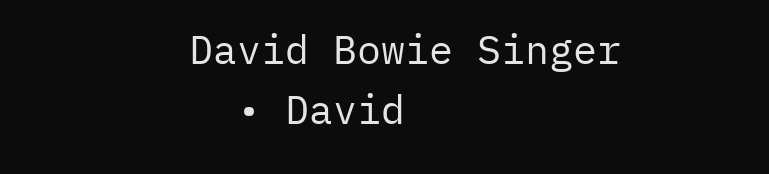David Bowie Singer
  • David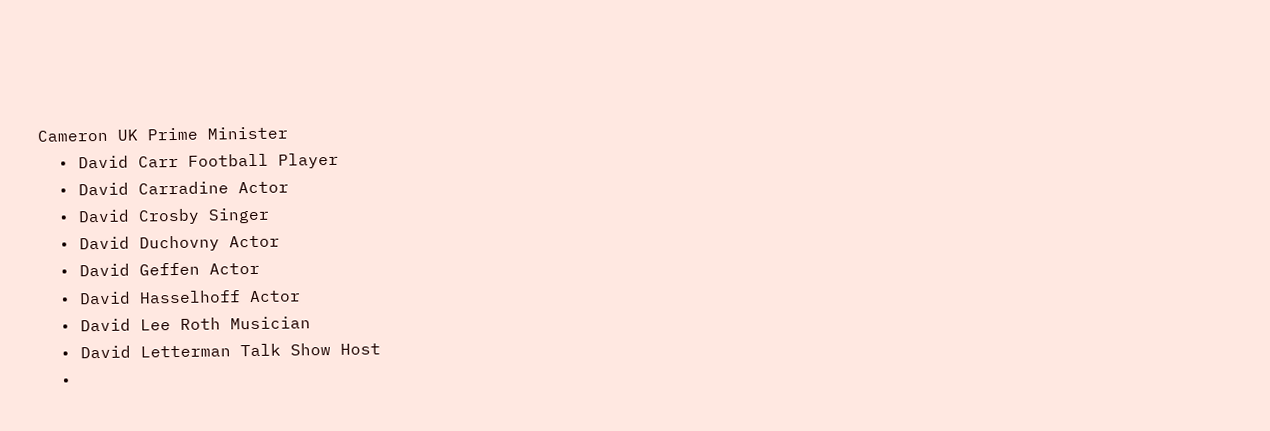Cameron UK Prime Minister
  • David Carr Football Player
  • David Carradine Actor
  • David Crosby Singer
  • David Duchovny Actor
  • David Geffen Actor
  • David Hasselhoff Actor
  • David Lee Roth Musician
  • David Letterman Talk Show Host
  •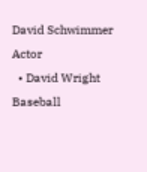David Schwimmer Actor
  • David Wright Baseball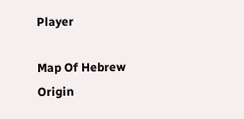Player

Map Of Hebrew Origin